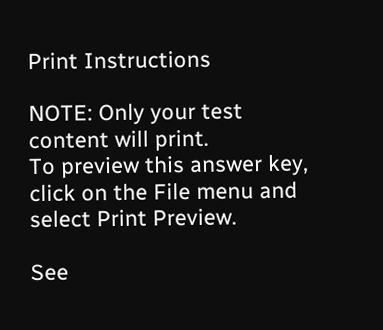Print Instructions

NOTE: Only your test content will print.
To preview this answer key, click on the File menu and select Print Preview.

See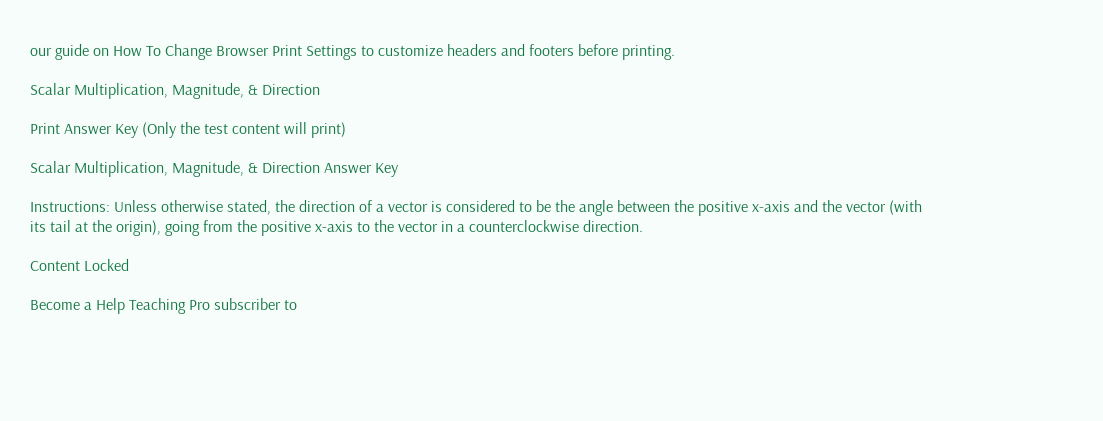our guide on How To Change Browser Print Settings to customize headers and footers before printing.

Scalar Multiplication, Magnitude, & Direction

Print Answer Key (Only the test content will print)

Scalar Multiplication, Magnitude, & Direction Answer Key

Instructions: Unless otherwise stated, the direction of a vector is considered to be the angle between the positive x-axis and the vector (with its tail at the origin), going from the positive x-axis to the vector in a counterclockwise direction.

Content Locked

Become a Help Teaching Pro subscriber to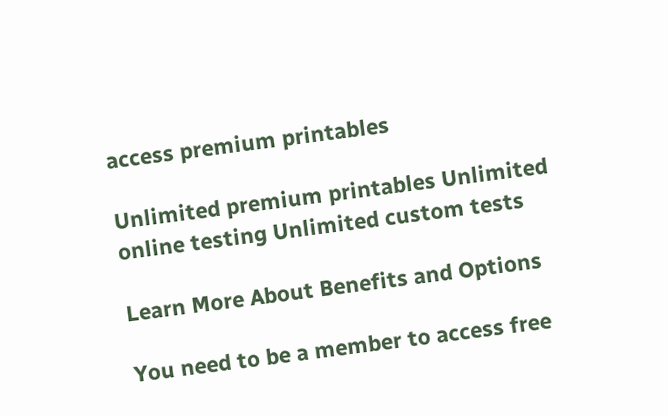access premium printables

Unlimited premium printables Unlimited online testing Unlimited custom tests

Learn More About Benefits and Options

You need to be a member to access free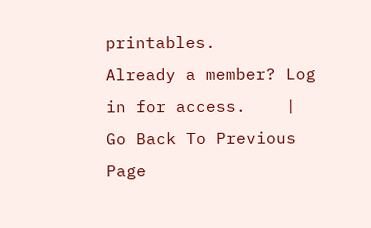printables.
Already a member? Log in for access.    |    Go Back To Previous Page